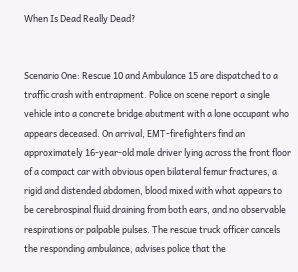When Is Dead Really Dead?


Scenario One: Rescue 10 and Ambulance 15 are dispatched to a traffic crash with entrapment. Police on scene report a single vehicle into a concrete bridge abutment with a lone occupant who appears deceased. On arrival, EMT-firefighters find an approximately 16-year-old male driver lying across the front floor of a compact car with obvious open bilateral femur fractures, a rigid and distended abdomen, blood mixed with what appears to be cerebrospinal fluid draining from both ears, and no observable respirations or palpable pulses. The rescue truck officer cancels the responding ambulance, advises police that the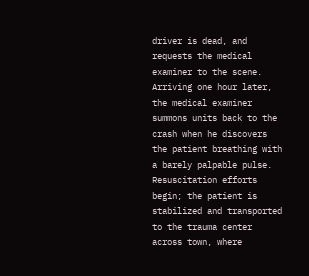driver is dead, and requests the medical examiner to the scene. Arriving one hour later, the medical examiner summons units back to the crash when he discovers the patient breathing with a barely palpable pulse. Resuscitation efforts begin; the patient is stabilized and transported to the trauma center across town, where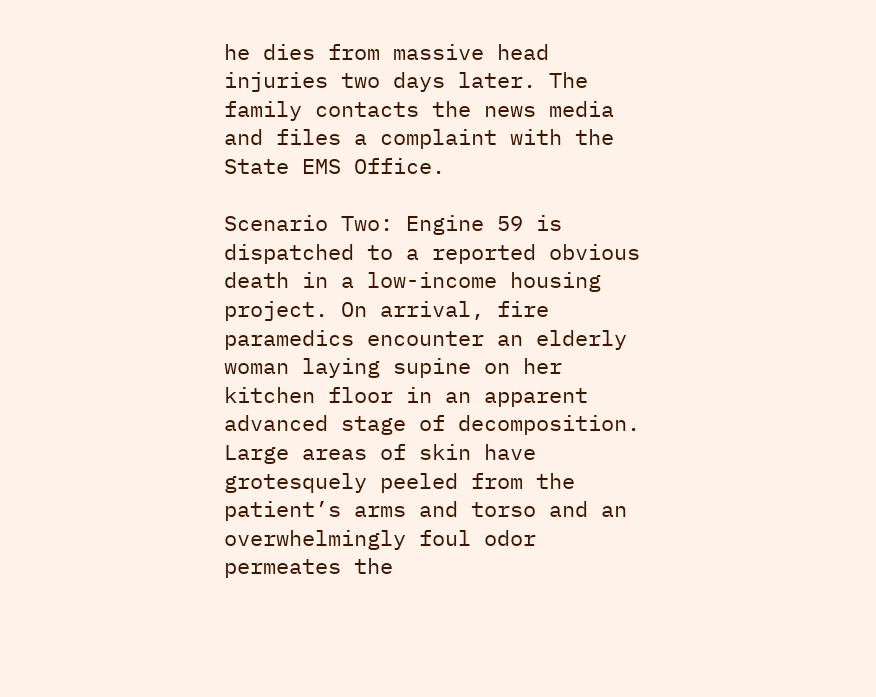he dies from massive head injuries two days later. The family contacts the news media and files a complaint with the State EMS Office.

Scenario Two: Engine 59 is dispatched to a reported obvious death in a low-income housing project. On arrival, fire paramedics encounter an elderly woman laying supine on her kitchen floor in an apparent advanced stage of decomposition. Large areas of skin have grotesquely peeled from the patient’s arms and torso and an overwhelmingly foul odor permeates the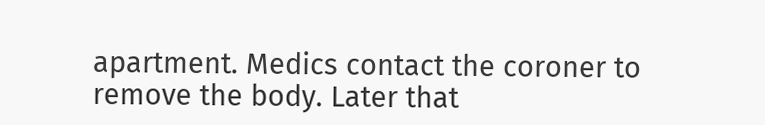apartment. Medics contact the coroner to remove the body. Later that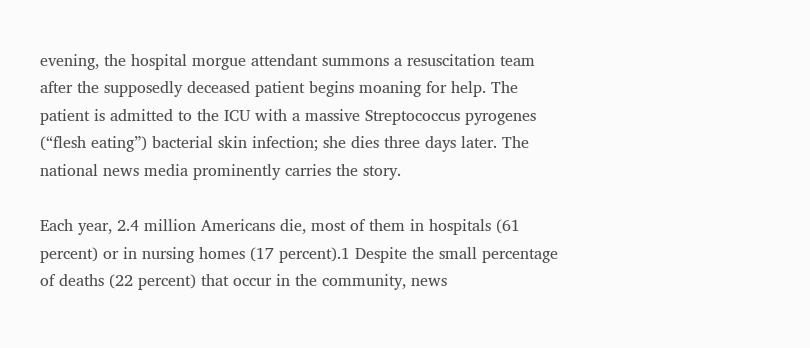evening, the hospital morgue attendant summons a resuscitation team after the supposedly deceased patient begins moaning for help. The patient is admitted to the ICU with a massive Streptococcus pyrogenes (“flesh eating”) bacterial skin infection; she dies three days later. The national news media prominently carries the story.

Each year, 2.4 million Americans die, most of them in hospitals (61 percent) or in nursing homes (17 percent).1 Despite the small percentage of deaths (22 percent) that occur in the community, news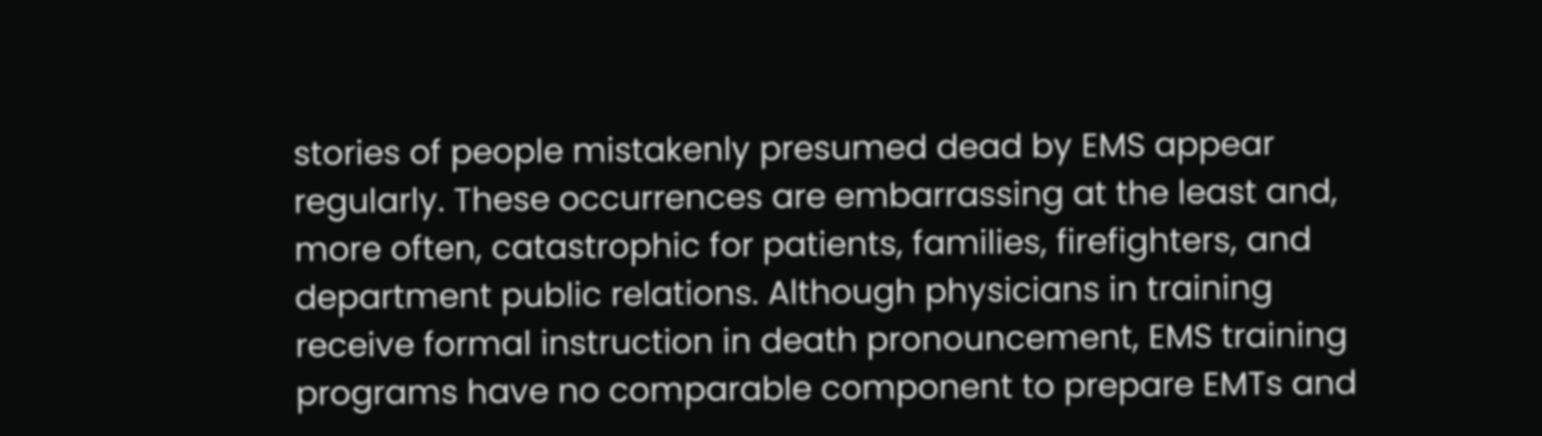stories of people mistakenly presumed dead by EMS appear regularly. These occurrences are embarrassing at the least and, more often, catastrophic for patients, families, firefighters, and department public relations. Although physicians in training receive formal instruction in death pronouncement, EMS training programs have no comparable component to prepare EMTs and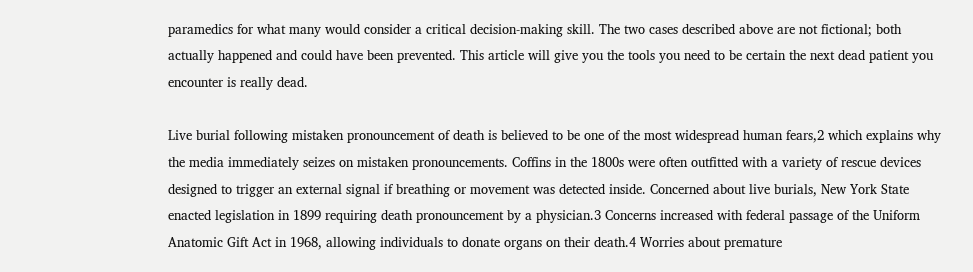paramedics for what many would consider a critical decision-making skill. The two cases described above are not fictional; both actually happened and could have been prevented. This article will give you the tools you need to be certain the next dead patient you encounter is really dead.

Live burial following mistaken pronouncement of death is believed to be one of the most widespread human fears,2 which explains why the media immediately seizes on mistaken pronouncements. Coffins in the 1800s were often outfitted with a variety of rescue devices designed to trigger an external signal if breathing or movement was detected inside. Concerned about live burials, New York State enacted legislation in 1899 requiring death pronouncement by a physician.3 Concerns increased with federal passage of the Uniform Anatomic Gift Act in 1968, allowing individuals to donate organs on their death.4 Worries about premature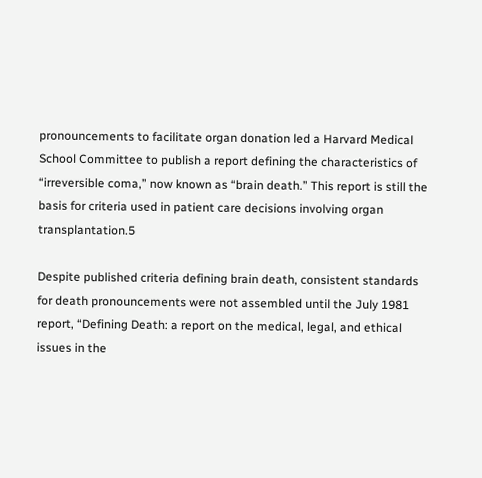pronouncements to facilitate organ donation led a Harvard Medical School Committee to publish a report defining the characteristics of “irreversible coma,” now known as “brain death.” This report is still the basis for criteria used in patient care decisions involving organ transplantation.5

Despite published criteria defining brain death, consistent standards for death pronouncements were not assembled until the July 1981 report, “Defining Death: a report on the medical, legal, and ethical issues in the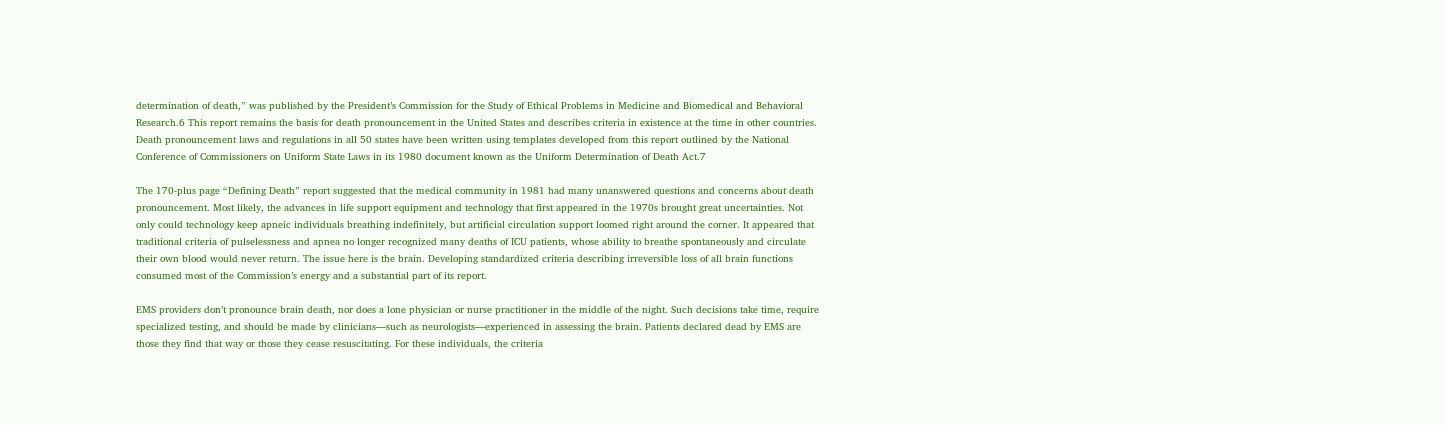determination of death,” was published by the President’s Commission for the Study of Ethical Problems in Medicine and Biomedical and Behavioral Research.6 This report remains the basis for death pronouncement in the United States and describes criteria in existence at the time in other countries. Death pronouncement laws and regulations in all 50 states have been written using templates developed from this report outlined by the National Conference of Commissioners on Uniform State Laws in its 1980 document known as the Uniform Determination of Death Act.7

The 170-plus page “Defining Death” report suggested that the medical community in 1981 had many unanswered questions and concerns about death pronouncement. Most likely, the advances in life support equipment and technology that first appeared in the 1970s brought great uncertainties. Not only could technology keep apneic individuals breathing indefinitely, but artificial circulation support loomed right around the corner. It appeared that traditional criteria of pulselessness and apnea no longer recognized many deaths of ICU patients, whose ability to breathe spontaneously and circulate their own blood would never return. The issue here is the brain. Developing standardized criteria describing irreversible loss of all brain functions consumed most of the Commission’s energy and a substantial part of its report.

EMS providers don’t pronounce brain death, nor does a lone physician or nurse practitioner in the middle of the night. Such decisions take time, require specialized testing, and should be made by clinicians—such as neurologists—experienced in assessing the brain. Patients declared dead by EMS are those they find that way or those they cease resuscitating. For these individuals, the criteria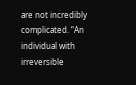are not incredibly complicated. “An individual with irreversible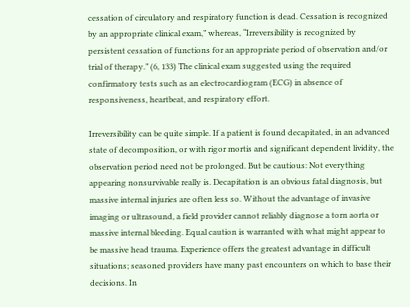cessation of circulatory and respiratory function is dead. Cessation is recognized by an appropriate clinical exam,” whereas, “Irreversibility is recognized by persistent cessation of functions for an appropriate period of observation and/or trial of therapy.” (6, 133) The clinical exam suggested using the required confirmatory tests such as an electrocardiogram (ECG) in absence of responsiveness, heartbeat, and respiratory effort.

Irreversibility can be quite simple. If a patient is found decapitated, in an advanced state of decomposition, or with rigor mortis and significant dependent lividity, the observation period need not be prolonged. But be cautious: Not everything appearing nonsurvivable really is. Decapitation is an obvious fatal diagnosis, but massive internal injuries are often less so. Without the advantage of invasive imaging or ultrasound, a field provider cannot reliably diagnose a torn aorta or massive internal bleeding. Equal caution is warranted with what might appear to be massive head trauma. Experience offers the greatest advantage in difficult situations; seasoned providers have many past encounters on which to base their decisions. In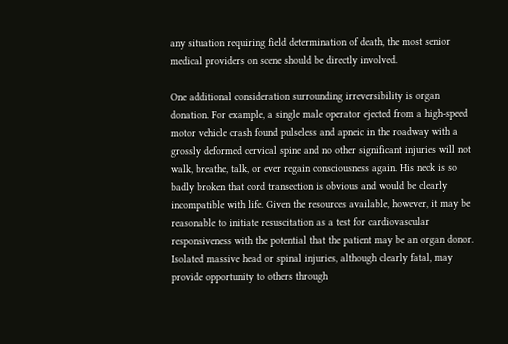any situation requiring field determination of death, the most senior medical providers on scene should be directly involved.

One additional consideration surrounding irreversibility is organ donation. For example, a single male operator ejected from a high-speed motor vehicle crash found pulseless and apneic in the roadway with a grossly deformed cervical spine and no other significant injuries will not walk, breathe, talk, or ever regain consciousness again. His neck is so badly broken that cord transection is obvious and would be clearly incompatible with life. Given the resources available, however, it may be reasonable to initiate resuscitation as a test for cardiovascular responsiveness with the potential that the patient may be an organ donor. Isolated massive head or spinal injuries, although clearly fatal, may provide opportunity to others through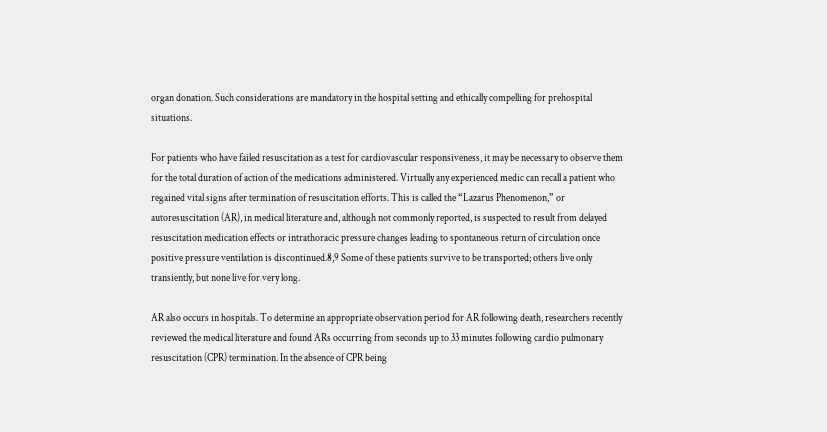organ donation. Such considerations are mandatory in the hospital setting and ethically compelling for prehospital situations.

For patients who have failed resuscitation as a test for cardiovascular responsiveness, it may be necessary to observe them for the total duration of action of the medications administered. Virtually any experienced medic can recall a patient who regained vital signs after termination of resuscitation efforts. This is called the “Lazarus Phenomenon,” or autoresuscitation (AR), in medical literature and, although not commonly reported, is suspected to result from delayed resuscitation medication effects or intrathoracic pressure changes leading to spontaneous return of circulation once positive pressure ventilation is discontinued.8,9 Some of these patients survive to be transported; others live only transiently, but none live for very long.

AR also occurs in hospitals. To determine an appropriate observation period for AR following death, researchers recently reviewed the medical literature and found ARs occurring from seconds up to 33 minutes following cardio pulmonary resuscitation (CPR) termination. In the absence of CPR being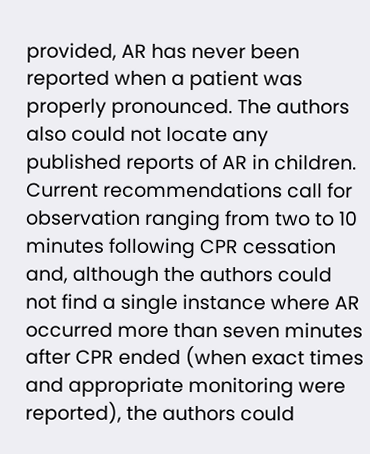provided, AR has never been reported when a patient was properly pronounced. The authors also could not locate any published reports of AR in children. Current recommendations call for observation ranging from two to 10 minutes following CPR cessation and, although the authors could not find a single instance where AR occurred more than seven minutes after CPR ended (when exact times and appropriate monitoring were reported), the authors could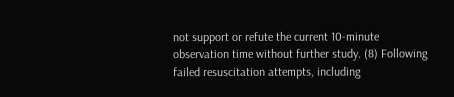not support or refute the current 10-minute observation time without further study. (8) Following failed resuscitation attempts, including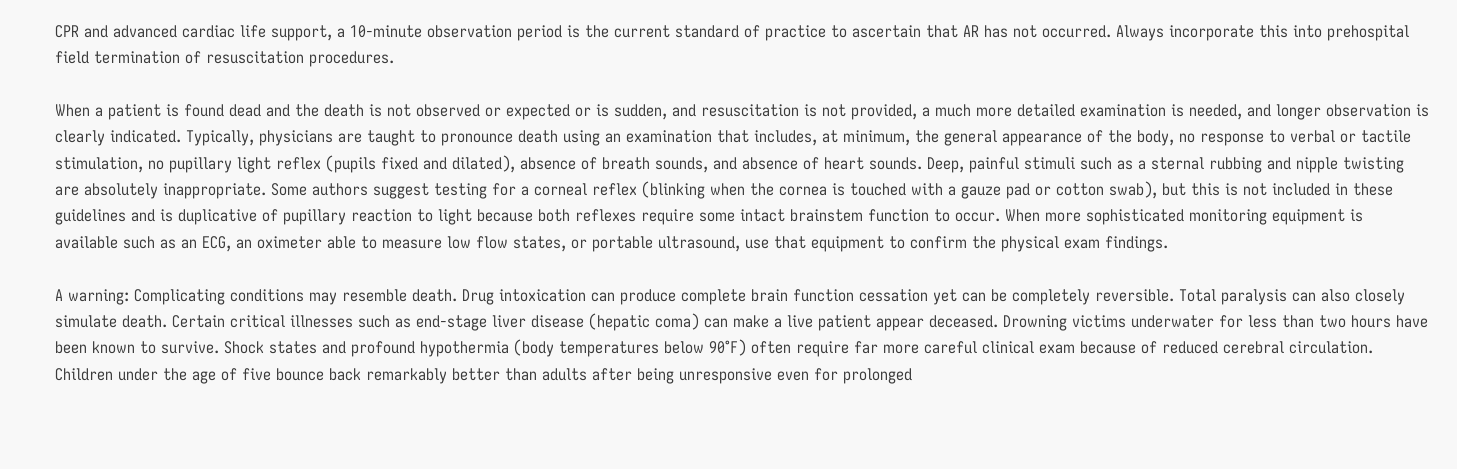CPR and advanced cardiac life support, a 10-minute observation period is the current standard of practice to ascertain that AR has not occurred. Always incorporate this into prehospital field termination of resuscitation procedures.

When a patient is found dead and the death is not observed or expected or is sudden, and resuscitation is not provided, a much more detailed examination is needed, and longer observation is clearly indicated. Typically, physicians are taught to pronounce death using an examination that includes, at minimum, the general appearance of the body, no response to verbal or tactile stimulation, no pupillary light reflex (pupils fixed and dilated), absence of breath sounds, and absence of heart sounds. Deep, painful stimuli such as a sternal rubbing and nipple twisting are absolutely inappropriate. Some authors suggest testing for a corneal reflex (blinking when the cornea is touched with a gauze pad or cotton swab), but this is not included in these guidelines and is duplicative of pupillary reaction to light because both reflexes require some intact brainstem function to occur. When more sophisticated monitoring equipment is available such as an ECG, an oximeter able to measure low flow states, or portable ultrasound, use that equipment to confirm the physical exam findings.

A warning: Complicating conditions may resemble death. Drug intoxication can produce complete brain function cessation yet can be completely reversible. Total paralysis can also closely simulate death. Certain critical illnesses such as end-stage liver disease (hepatic coma) can make a live patient appear deceased. Drowning victims underwater for less than two hours have been known to survive. Shock states and profound hypothermia (body temperatures below 90°F) often require far more careful clinical exam because of reduced cerebral circulation. Children under the age of five bounce back remarkably better than adults after being unresponsive even for prolonged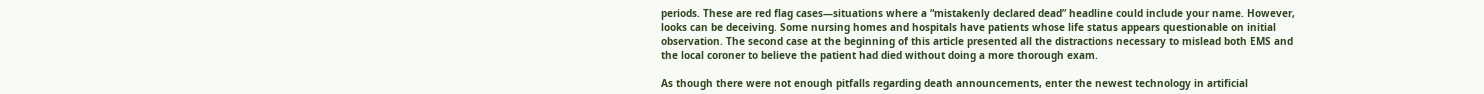periods. These are red flag cases—situations where a “mistakenly declared dead” headline could include your name. However, looks can be deceiving. Some nursing homes and hospitals have patients whose life status appears questionable on initial observation. The second case at the beginning of this article presented all the distractions necessary to mislead both EMS and the local coroner to believe the patient had died without doing a more thorough exam.

As though there were not enough pitfalls regarding death announcements, enter the newest technology in artificial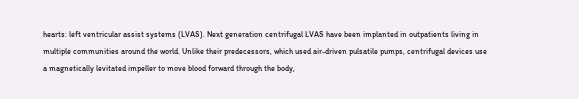hearts: left ventricular assist systems (LVAS). Next generation centrifugal LVAS have been implanted in outpatients living in multiple communities around the world. Unlike their predecessors, which used air-driven pulsatile pumps, centrifugal devices use a magnetically levitated impeller to move blood forward through the body,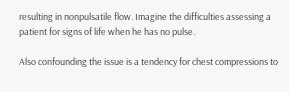resulting in nonpulsatile flow. Imagine the difficulties assessing a patient for signs of life when he has no pulse.

Also confounding the issue is a tendency for chest compressions to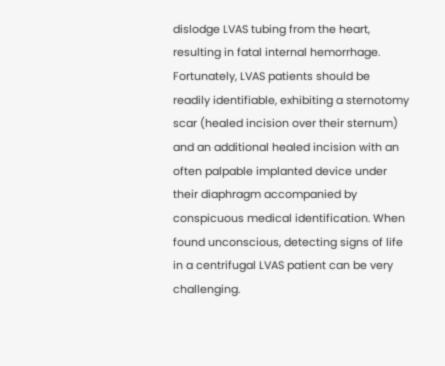dislodge LVAS tubing from the heart, resulting in fatal internal hemorrhage. Fortunately, LVAS patients should be readily identifiable, exhibiting a sternotomy scar (healed incision over their sternum) and an additional healed incision with an often palpable implanted device under their diaphragm accompanied by conspicuous medical identification. When found unconscious, detecting signs of life in a centrifugal LVAS patient can be very challenging.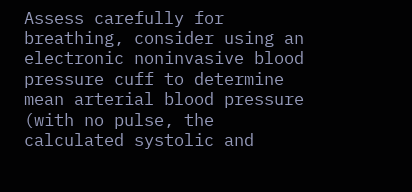Assess carefully for breathing, consider using an electronic noninvasive blood pressure cuff to determine mean arterial blood pressure (with no pulse, the calculated systolic and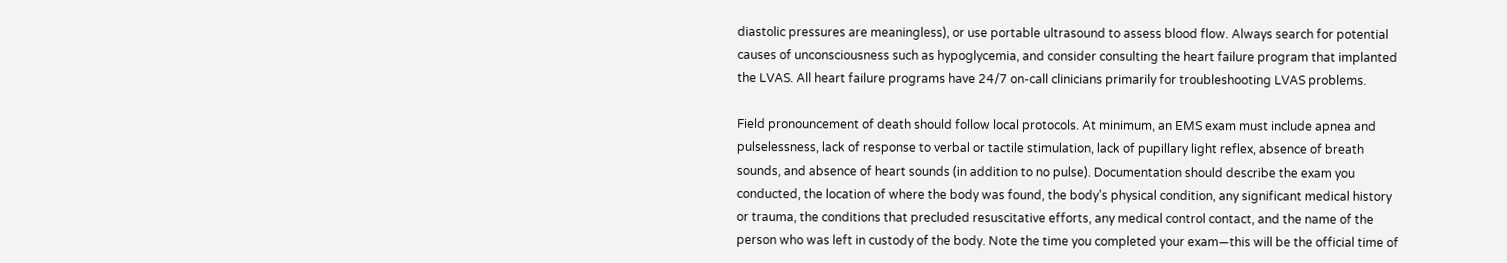diastolic pressures are meaningless), or use portable ultrasound to assess blood flow. Always search for potential causes of unconsciousness such as hypoglycemia, and consider consulting the heart failure program that implanted the LVAS. All heart failure programs have 24/7 on-call clinicians primarily for troubleshooting LVAS problems.

Field pronouncement of death should follow local protocols. At minimum, an EMS exam must include apnea and pulselessness, lack of response to verbal or tactile stimulation, lack of pupillary light reflex, absence of breath sounds, and absence of heart sounds (in addition to no pulse). Documentation should describe the exam you conducted, the location of where the body was found, the body’s physical condition, any significant medical history or trauma, the conditions that precluded resuscitative efforts, any medical control contact, and the name of the person who was left in custody of the body. Note the time you completed your exam—this will be the official time of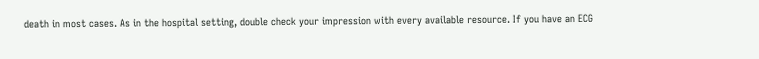death in most cases. As in the hospital setting, double check your impression with every available resource. If you have an ECG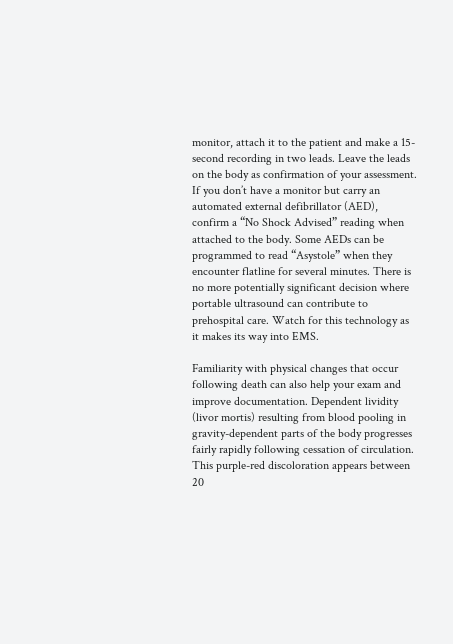monitor, attach it to the patient and make a 15-second recording in two leads. Leave the leads on the body as confirmation of your assessment. If you don’t have a monitor but carry an automated external defibrillator (AED), confirm a “No Shock Advised” reading when attached to the body. Some AEDs can be programmed to read “Asystole” when they encounter flatline for several minutes. There is no more potentially significant decision where portable ultrasound can contribute to prehospital care. Watch for this technology as it makes its way into EMS.

Familiarity with physical changes that occur following death can also help your exam and improve documentation. Dependent lividity (livor mortis) resulting from blood pooling in gravity-dependent parts of the body progresses fairly rapidly following cessation of circulation. This purple-red discoloration appears between 20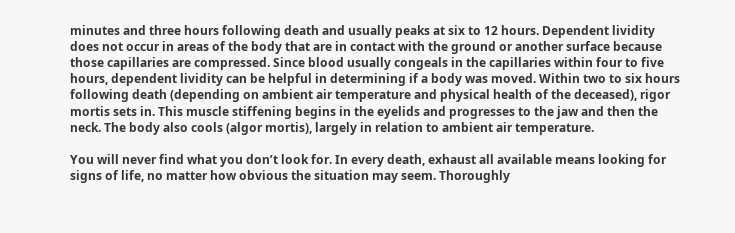minutes and three hours following death and usually peaks at six to 12 hours. Dependent lividity does not occur in areas of the body that are in contact with the ground or another surface because those capillaries are compressed. Since blood usually congeals in the capillaries within four to five hours, dependent lividity can be helpful in determining if a body was moved. Within two to six hours following death (depending on ambient air temperature and physical health of the deceased), rigor mortis sets in. This muscle stiffening begins in the eyelids and progresses to the jaw and then the neck. The body also cools (algor mortis), largely in relation to ambient air temperature.

You will never find what you don’t look for. In every death, exhaust all available means looking for signs of life, no matter how obvious the situation may seem. Thoroughly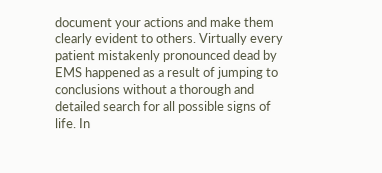document your actions and make them clearly evident to others. Virtually every patient mistakenly pronounced dead by EMS happened as a result of jumping to conclusions without a thorough and detailed search for all possible signs of life. In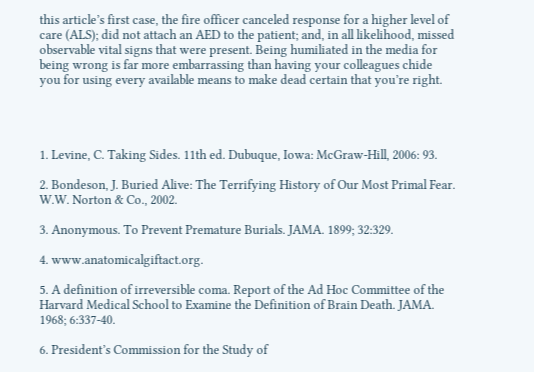this article’s first case, the fire officer canceled response for a higher level of care (ALS); did not attach an AED to the patient; and, in all likelihood, missed observable vital signs that were present. Being humiliated in the media for being wrong is far more embarrassing than having your colleagues chide you for using every available means to make dead certain that you’re right.




1. Levine, C. Taking Sides. 11th ed. Dubuque, Iowa: McGraw-Hill, 2006: 93.

2. Bondeson, J. Buried Alive: The Terrifying History of Our Most Primal Fear. W.W. Norton & Co., 2002.

3. Anonymous. To Prevent Premature Burials. JAMA. 1899; 32:329.

4. www.anatomicalgiftact.org.

5. A definition of irreversible coma. Report of the Ad Hoc Committee of the Harvard Medical School to Examine the Definition of Brain Death. JAMA. 1968; 6:337-40.

6. President’s Commission for the Study of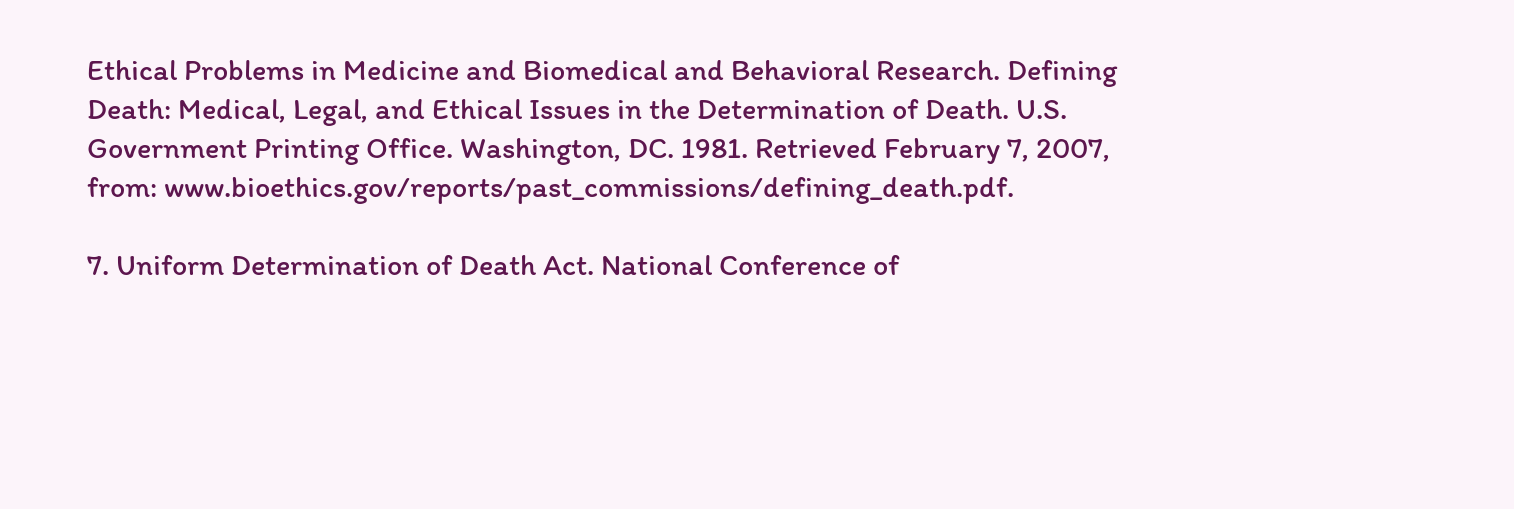Ethical Problems in Medicine and Biomedical and Behavioral Research. Defining Death: Medical, Legal, and Ethical Issues in the Determination of Death. U.S. Government Printing Office. Washington, DC. 1981. Retrieved February 7, 2007, from: www.bioethics.gov/reports/past_commissions/defining_death.pdf.

7. Uniform Determination of Death Act. National Conference of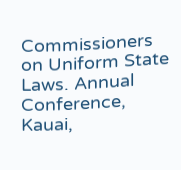Commissioners on Uniform State Laws. Annual Conference, Kauai,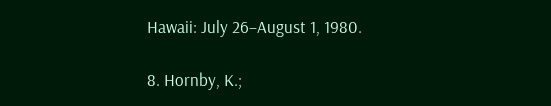Hawaii: July 26–August 1, 1980.

8. Hornby, K.;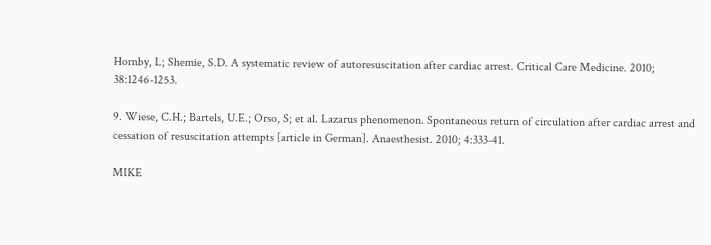Hornby, L; Shemie, S.D. A systematic review of autoresuscitation after cardiac arrest. Critical Care Medicine. 2010; 38:1246-1253.

9. Wiese, C.H.; Bartels, U.E.; Orso, S; et al. Lazarus phenomenon. Spontaneous return of circulation after cardiac arrest and cessation of resuscitation attempts [article in German]. Anaesthesist. 2010; 4:333-41.

MIKE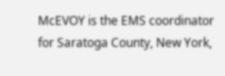McEVOY is the EMS coordinator for Saratoga County, New York,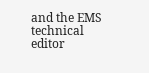and the EMS technical editor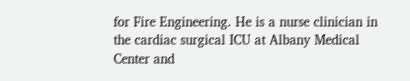for Fire Engineering. He is a nurse clinician in the cardiac surgical ICU at Albany Medical Center and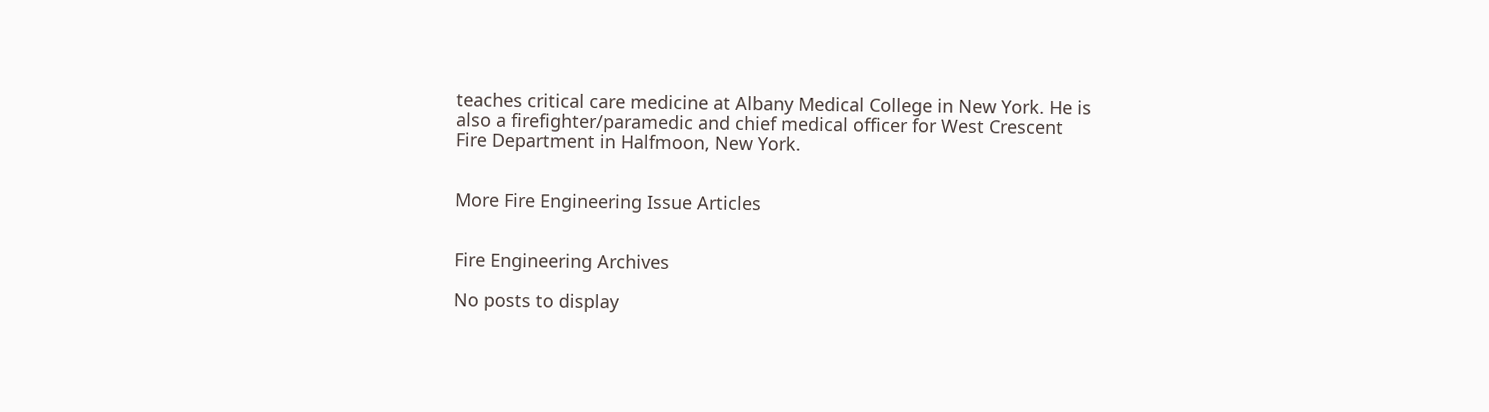teaches critical care medicine at Albany Medical College in New York. He is also a firefighter/paramedic and chief medical officer for West Crescent Fire Department in Halfmoon, New York.


More Fire Engineering Issue Articles


Fire Engineering Archives

No posts to display